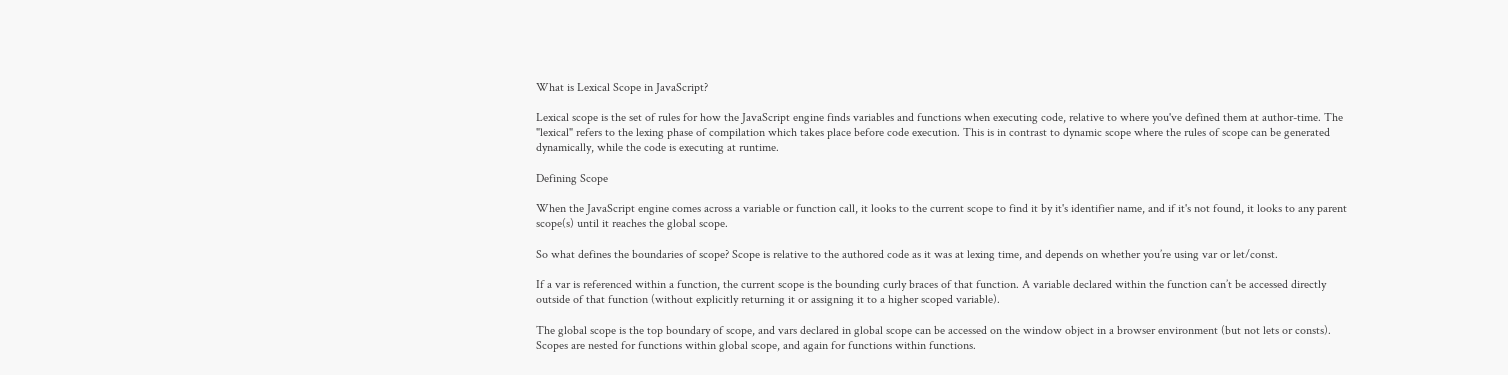What is Lexical Scope in JavaScript?

Lexical scope is the set of rules for how the JavaScript engine finds variables and functions when executing code, relative to where you've defined them at author-time. The "lexical" refers to the lexing phase of compilation which takes place before code execution. This is in contrast to dynamic scope where the rules of scope can be generated dynamically, while the code is executing at runtime.

Defining Scope

When the JavaScript engine comes across a variable or function call, it looks to the current scope to find it by it's identifier name, and if it's not found, it looks to any parent scope(s) until it reaches the global scope.

So what defines the boundaries of scope? Scope is relative to the authored code as it was at lexing time, and depends on whether you’re using var or let/const.

If a var is referenced within a function, the current scope is the bounding curly braces of that function. A variable declared within the function can’t be accessed directly outside of that function (without explicitly returning it or assigning it to a higher scoped variable).

The global scope is the top boundary of scope, and vars declared in global scope can be accessed on the window object in a browser environment (but not lets or consts). Scopes are nested for functions within global scope, and again for functions within functions.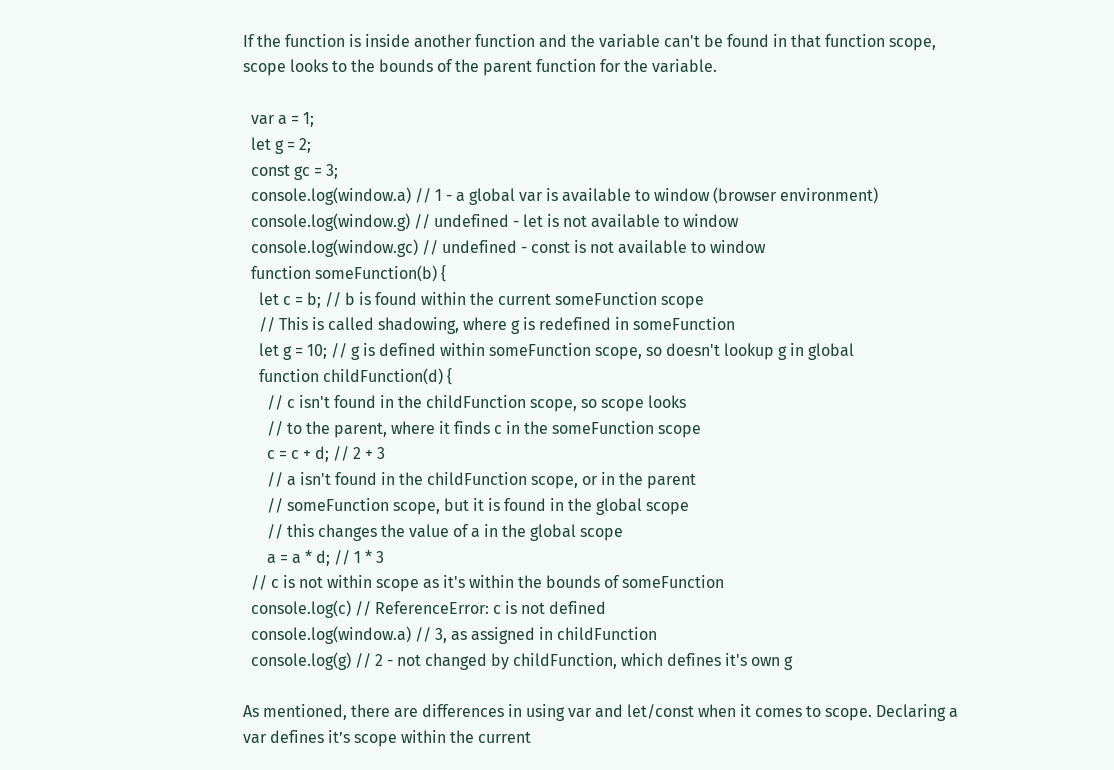If the function is inside another function and the variable can't be found in that function scope, scope looks to the bounds of the parent function for the variable.

  var a = 1;
  let g = 2;
  const gc = 3;
  console.log(window.a) // 1 - a global var is available to window (browser environment)
  console.log(window.g) // undefined - let is not available to window
  console.log(window.gc) // undefined - const is not available to window
  function someFunction(b) {
    let c = b; // b is found within the current someFunction scope
    // This is called shadowing, where g is redefined in someFunction
    let g = 10; // g is defined within someFunction scope, so doesn't lookup g in global
    function childFunction(d) {
      // c isn't found in the childFunction scope, so scope looks
      // to the parent, where it finds c in the someFunction scope
      c = c + d; // 2 + 3
      // a isn't found in the childFunction scope, or in the parent
      // someFunction scope, but it is found in the global scope
      // this changes the value of a in the global scope
      a = a * d; // 1 * 3
  // c is not within scope as it's within the bounds of someFunction
  console.log(c) // ReferenceError: c is not defined
  console.log(window.a) // 3, as assigned in childFunction
  console.log(g) // 2 - not changed by childFunction, which defines it's own g

As mentioned, there are differences in using var and let/const when it comes to scope. Declaring a var defines it’s scope within the current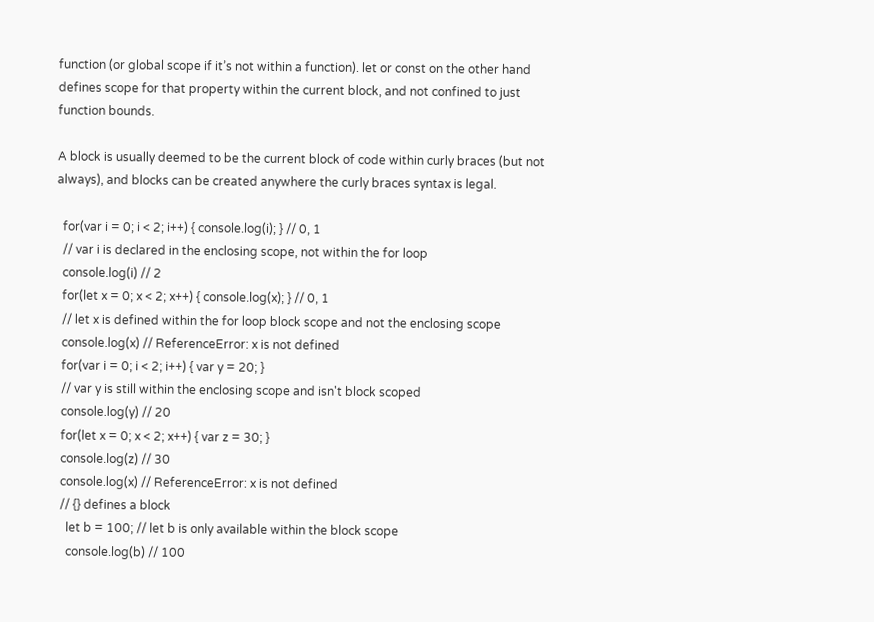function (or global scope if it’s not within a function). let or const on the other hand defines scope for that property within the current block, and not confined to just function bounds.

A block is usually deemed to be the current block of code within curly braces (but not always), and blocks can be created anywhere the curly braces syntax is legal.

  for(var i = 0; i < 2; i++) { console.log(i); } // 0, 1
  // var i is declared in the enclosing scope, not within the for loop
  console.log(i) // 2
  for(let x = 0; x < 2; x++) { console.log(x); } // 0, 1
  // let x is defined within the for loop block scope and not the enclosing scope
  console.log(x) // ReferenceError: x is not defined
  for(var i = 0; i < 2; i++) { var y = 20; }
  // var y is still within the enclosing scope and isn't block scoped
  console.log(y) // 20
  for(let x = 0; x < 2; x++) { var z = 30; }
  console.log(z) // 30
  console.log(x) // ReferenceError: x is not defined
  // {} defines a block
    let b = 100; // let b is only available within the block scope
    console.log(b) // 100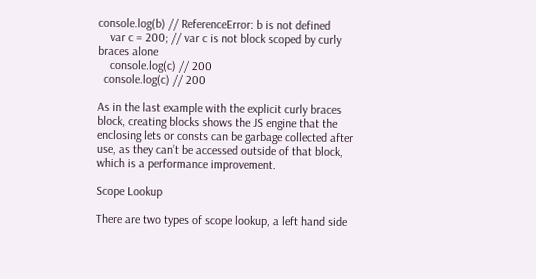console.log(b) // ReferenceError: b is not defined
    var c = 200; // var c is not block scoped by curly braces alone
    console.log(c) // 200
  console.log(c) // 200

As in the last example with the explicit curly braces block, creating blocks shows the JS engine that the enclosing lets or consts can be garbage collected after use, as they can’t be accessed outside of that block, which is a performance improvement.

Scope Lookup

There are two types of scope lookup, a left hand side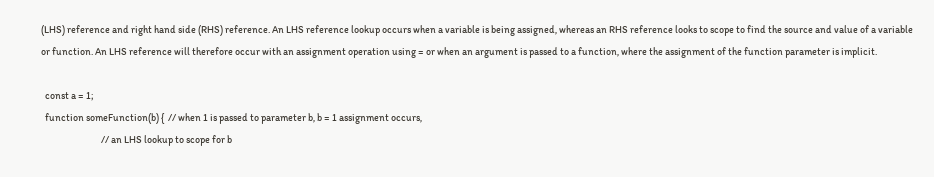(LHS) reference and right hand side (RHS) reference. An LHS reference lookup occurs when a variable is being assigned, whereas an RHS reference looks to scope to find the source and value of a variable or function. An LHS reference will therefore occur with an assignment operation using = or when an argument is passed to a function, where the assignment of the function parameter is implicit.

  const a = 1;
  function someFunction(b) {  // when 1 is passed to parameter b, b = 1 assignment occurs,
                              // an LHS lookup to scope for b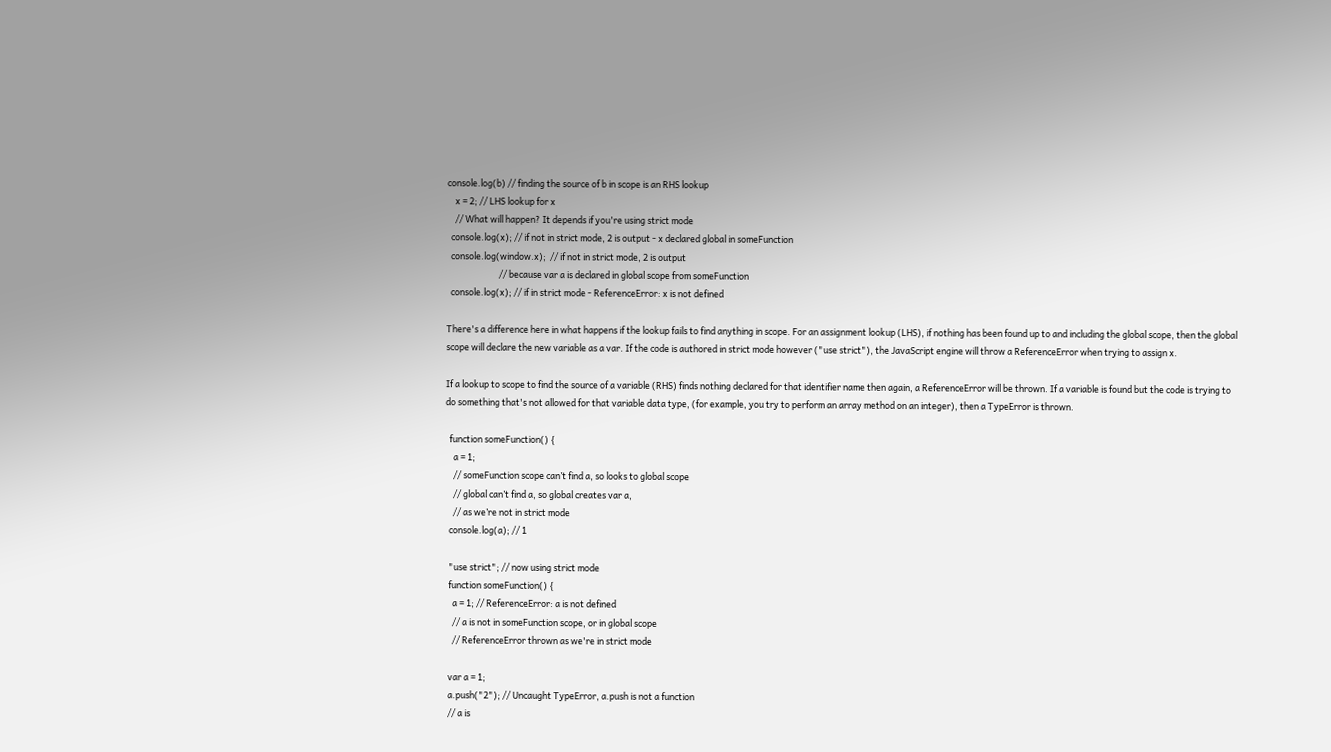console.log(b) // finding the source of b in scope is an RHS lookup
    x = 2; // LHS lookup for x
    // What will happen? It depends if you're using strict mode
  console.log(x); // if not in strict mode, 2 is output - x declared global in someFunction
  console.log(window.x);  // if not in strict mode, 2 is output
                          // because var a is declared in global scope from someFunction
  console.log(x); // if in strict mode - ReferenceError: x is not defined

There's a difference here in what happens if the lookup fails to find anything in scope. For an assignment lookup (LHS), if nothing has been found up to and including the global scope, then the global scope will declare the new variable as a var. If the code is authored in strict mode however ("use strict"), the JavaScript engine will throw a ReferenceError when trying to assign x.

If a lookup to scope to find the source of a variable (RHS) finds nothing declared for that identifier name then again, a ReferenceError will be thrown. If a variable is found but the code is trying to do something that's not allowed for that variable data type, (for example, you try to perform an array method on an integer), then a TypeError is thrown.

  function someFunction() {
    a = 1;
    // someFunction scope can’t find a, so looks to global scope
    // global can’t find a, so global creates var a,
    // as we’re not in strict mode
  console.log(a); // 1

  "use strict"; // now using strict mode
  function someFunction() {
    a = 1; // ReferenceError: a is not defined
    // a is not in someFunction scope, or in global scope
    // ReferenceError thrown as we're in strict mode

  var a = 1;
  a.push("2"); // Uncaught TypeError, a.push is not a function
  // a is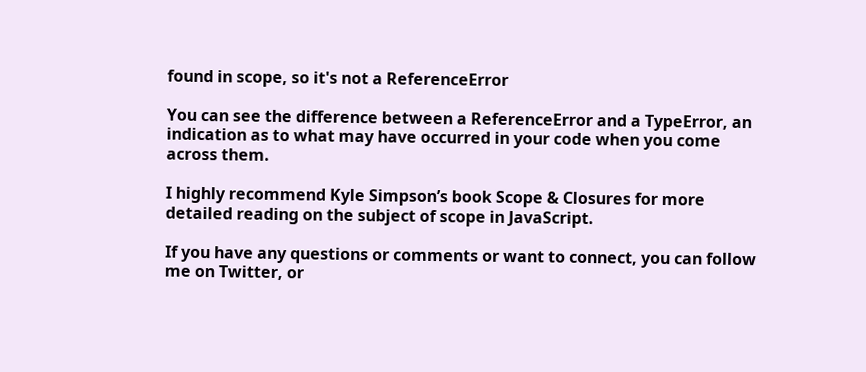found in scope, so it's not a ReferenceError

You can see the difference between a ReferenceError and a TypeError, an indication as to what may have occurred in your code when you come across them.

I highly recommend Kyle Simpson’s book Scope & Closures for more detailed reading on the subject of scope in JavaScript.

If you have any questions or comments or want to connect, you can follow me on Twitter, or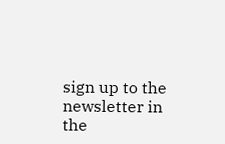sign up to the newsletter in the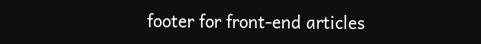footer for front-end articles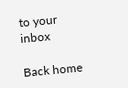to your inbox

Back home